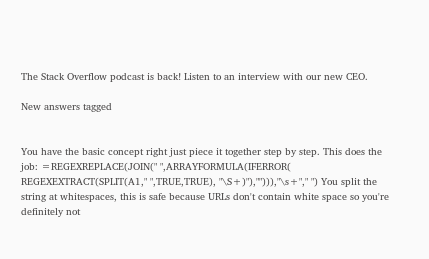The Stack Overflow podcast is back! Listen to an interview with our new CEO.

New answers tagged


You have the basic concept right just piece it together step by step. This does the job: =REGEXREPLACE(JOIN(" ",ARRAYFORMULA(IFERROR( REGEXEXTRACT(SPLIT(A1," ",TRUE,TRUE), "\S+)"),""))),"\s+"," ") You split the string at whitespaces, this is safe because URLs don't contain white space so you're definitely not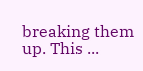breaking them up. This ...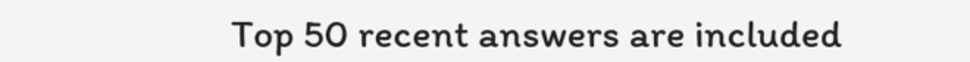Top 50 recent answers are included